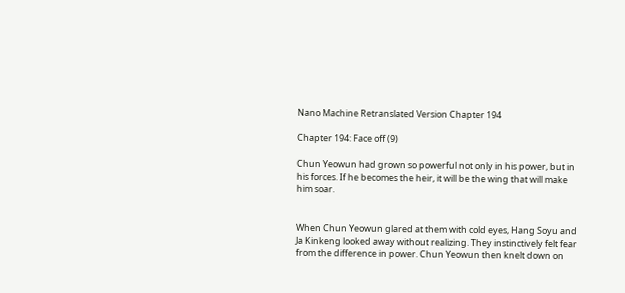Nano Machine Retranslated Version Chapter 194

Chapter 194: Face off (9)

Chun Yeowun had grown so powerful not only in his power, but in his forces. If he becomes the heir, it will be the wing that will make him soar.


When Chun Yeowun glared at them with cold eyes, Hang Soyu and Ja Kinkeng looked away without realizing. They instinctively felt fear from the difference in power. Chun Yeowun then knelt down on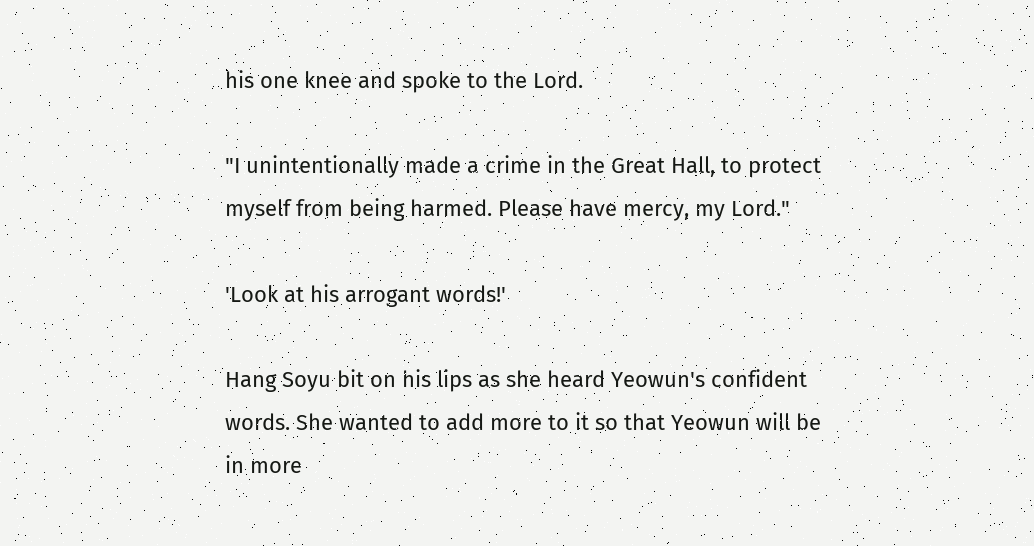his one knee and spoke to the Lord.

"I unintentionally made a crime in the Great Hall, to protect myself from being harmed. Please have mercy, my Lord."

'Look at his arrogant words!'

Hang Soyu bit on his lips as she heard Yeowun's confident words. She wanted to add more to it so that Yeowun will be in more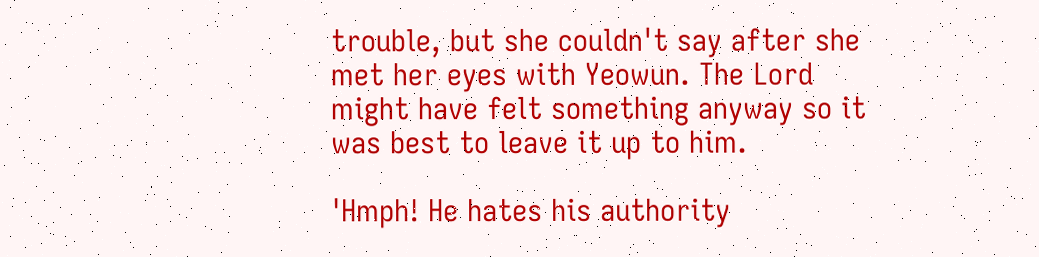trouble, but she couldn't say after she met her eyes with Yeowun. The Lord might have felt something anyway so it was best to leave it up to him.

'Hmph! He hates his authority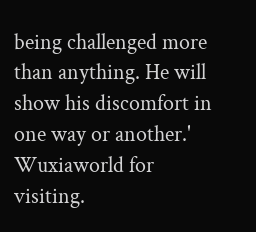being challenged more than anything. He will show his discomfort in one way or another.' Wuxiaworld for visiting.